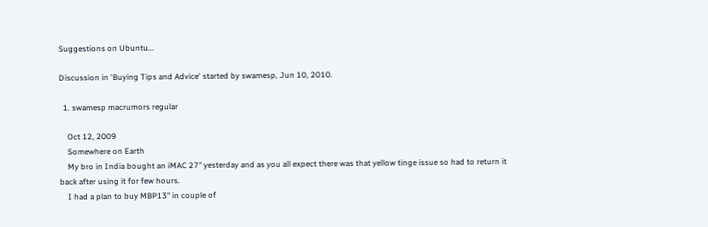Suggestions on Ubuntu...

Discussion in 'Buying Tips and Advice' started by swamesp, Jun 10, 2010.

  1. swamesp macrumors regular

    Oct 12, 2009
    Somewhere on Earth
    My bro in India bought an iMAC 27" yesterday and as you all expect there was that yellow tinge issue so had to return it back after using it for few hours.
    I had a plan to buy MBP13" in couple of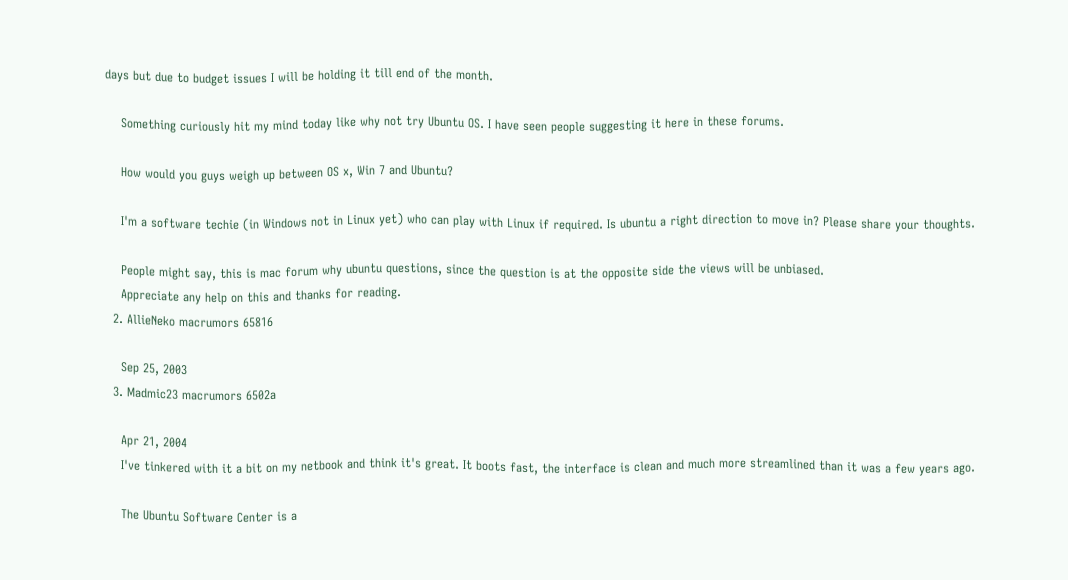days but due to budget issues I will be holding it till end of the month.

    Something curiously hit my mind today like why not try Ubuntu OS. I have seen people suggesting it here in these forums.

    How would you guys weigh up between OS x, Win 7 and Ubuntu?

    I'm a software techie (in Windows not in Linux yet) who can play with Linux if required. Is ubuntu a right direction to move in? Please share your thoughts.

    People might say, this is mac forum why ubuntu questions, since the question is at the opposite side the views will be unbiased.
    Appreciate any help on this and thanks for reading.
  2. AllieNeko macrumors 65816

    Sep 25, 2003
  3. Madmic23 macrumors 6502a

    Apr 21, 2004
    I've tinkered with it a bit on my netbook and think it's great. It boots fast, the interface is clean and much more streamlined than it was a few years ago.

    The Ubuntu Software Center is a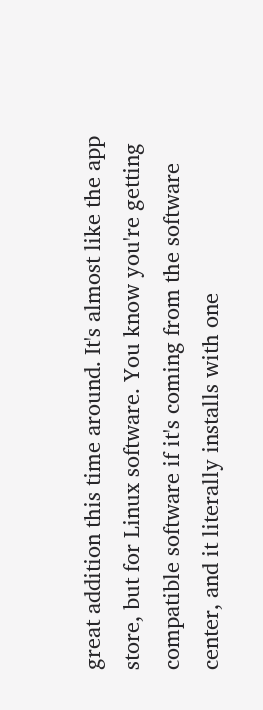great addition this time around. It's almost like the app store, but for Linux software. You know you're getting compatible software if it's coming from the software center, and it literally installs with one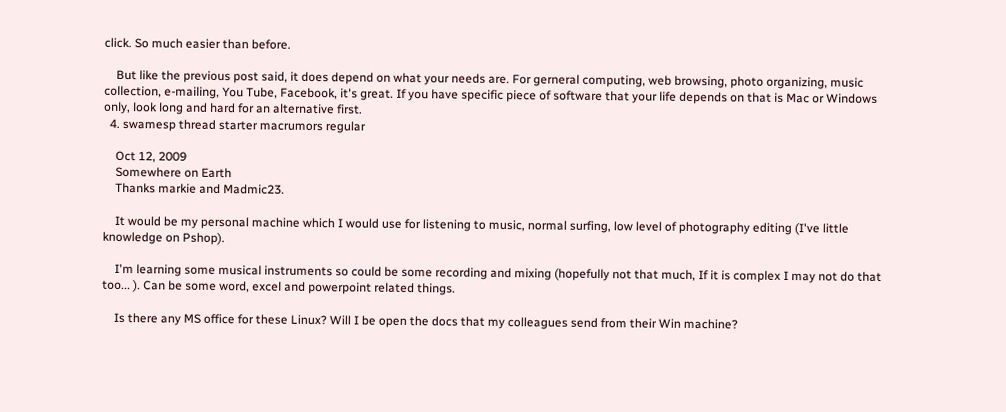click. So much easier than before.

    But like the previous post said, it does depend on what your needs are. For gerneral computing, web browsing, photo organizing, music collection, e-mailing, You Tube, Facebook, it's great. If you have specific piece of software that your life depends on that is Mac or Windows only, look long and hard for an alternative first.
  4. swamesp thread starter macrumors regular

    Oct 12, 2009
    Somewhere on Earth
    Thanks markie and Madmic23.

    It would be my personal machine which I would use for listening to music, normal surfing, low level of photography editing (I've little knowledge on Pshop).

    I'm learning some musical instruments so could be some recording and mixing (hopefully not that much, If it is complex I may not do that too... ). Can be some word, excel and powerpoint related things.

    Is there any MS office for these Linux? Will I be open the docs that my colleagues send from their Win machine?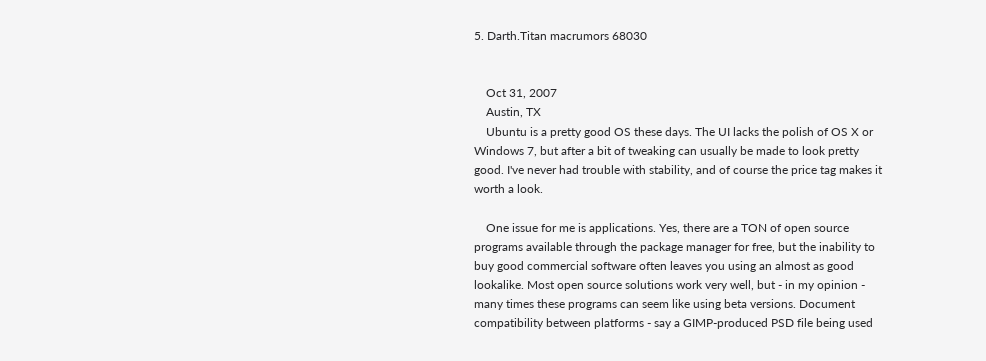5. Darth.Titan macrumors 68030


    Oct 31, 2007
    Austin, TX
    Ubuntu is a pretty good OS these days. The UI lacks the polish of OS X or Windows 7, but after a bit of tweaking can usually be made to look pretty good. I've never had trouble with stability, and of course the price tag makes it worth a look.

    One issue for me is applications. Yes, there are a TON of open source programs available through the package manager for free, but the inability to buy good commercial software often leaves you using an almost as good lookalike. Most open source solutions work very well, but - in my opinion - many times these programs can seem like using beta versions. Document compatibility between platforms - say a GIMP-produced PSD file being used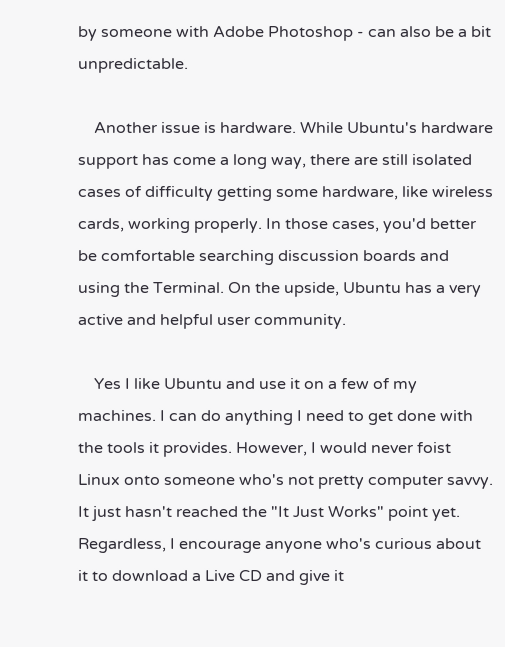by someone with Adobe Photoshop - can also be a bit unpredictable.

    Another issue is hardware. While Ubuntu's hardware support has come a long way, there are still isolated cases of difficulty getting some hardware, like wireless cards, working properly. In those cases, you'd better be comfortable searching discussion boards and using the Terminal. On the upside, Ubuntu has a very active and helpful user community.

    Yes I like Ubuntu and use it on a few of my machines. I can do anything I need to get done with the tools it provides. However, I would never foist Linux onto someone who's not pretty computer savvy. It just hasn't reached the "It Just Works" point yet. Regardless, I encourage anyone who's curious about it to download a Live CD and give it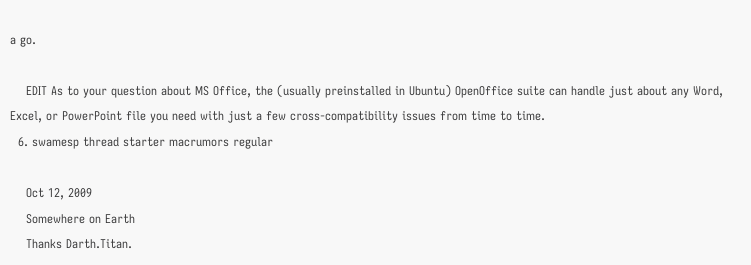a go.

    EDIT As to your question about MS Office, the (usually preinstalled in Ubuntu) OpenOffice suite can handle just about any Word, Excel, or PowerPoint file you need with just a few cross-compatibility issues from time to time.
  6. swamesp thread starter macrumors regular

    Oct 12, 2009
    Somewhere on Earth
    Thanks Darth.Titan.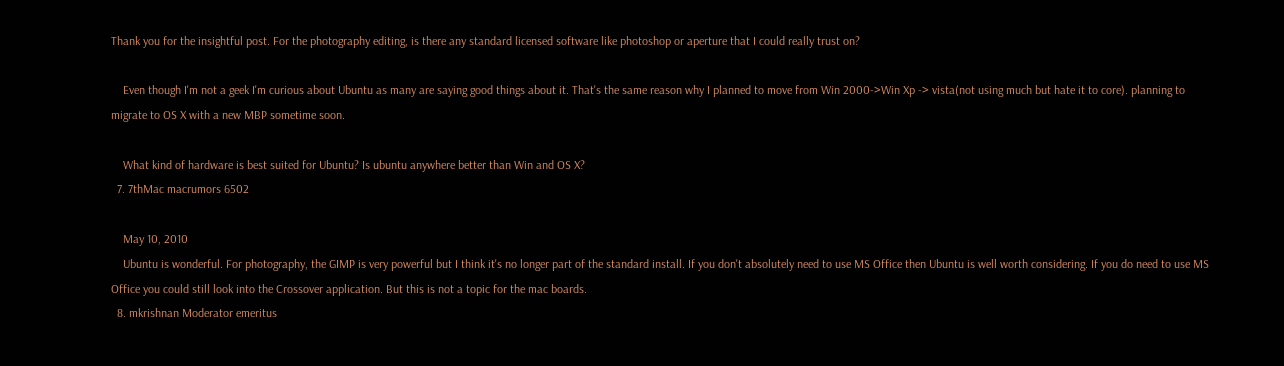Thank you for the insightful post. For the photography editing, is there any standard licensed software like photoshop or aperture that I could really trust on?

    Even though I'm not a geek I'm curious about Ubuntu as many are saying good things about it. That's the same reason why I planned to move from Win 2000->Win Xp -> vista(not using much but hate it to core). planning to migrate to OS X with a new MBP sometime soon.

    What kind of hardware is best suited for Ubuntu? Is ubuntu anywhere better than Win and OS X?
  7. 7thMac macrumors 6502

    May 10, 2010
    Ubuntu is wonderful. For photography, the GIMP is very powerful but I think it's no longer part of the standard install. If you don't absolutely need to use MS Office then Ubuntu is well worth considering. If you do need to use MS Office you could still look into the Crossover application. But this is not a topic for the mac boards.
  8. mkrishnan Moderator emeritus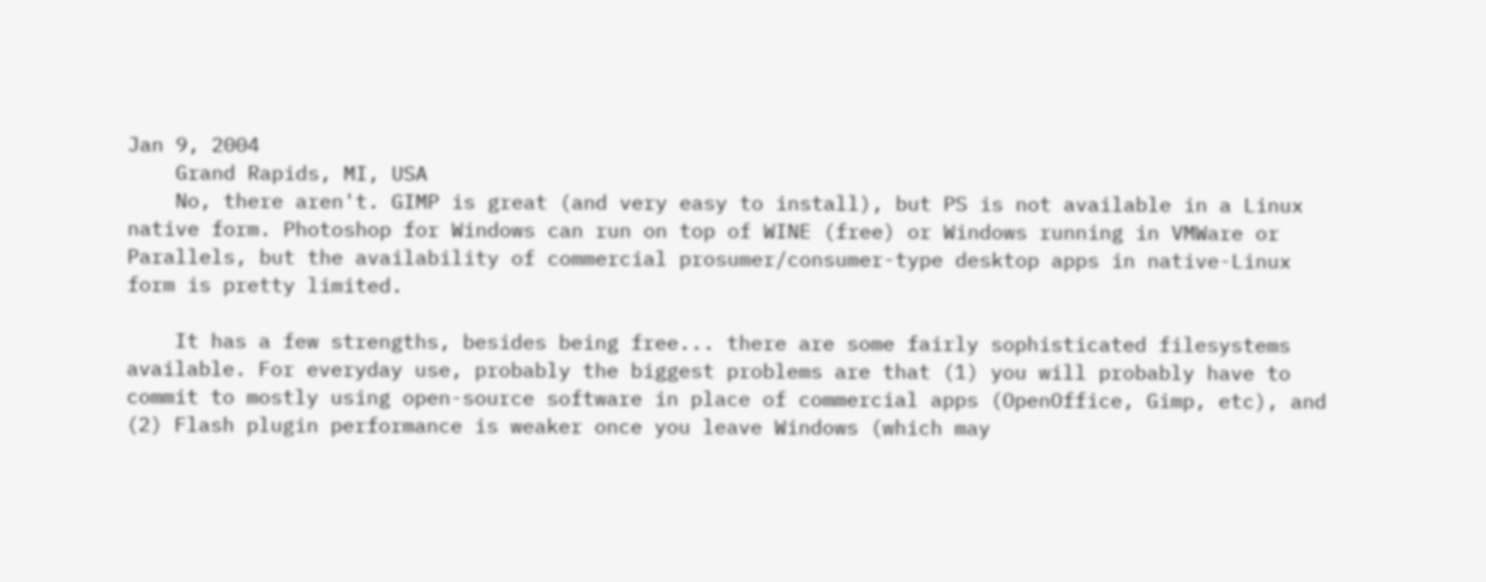Jan 9, 2004
    Grand Rapids, MI, USA
    No, there aren't. GIMP is great (and very easy to install), but PS is not available in a Linux native form. Photoshop for Windows can run on top of WINE (free) or Windows running in VMWare or Parallels, but the availability of commercial prosumer/consumer-type desktop apps in native-Linux form is pretty limited.

    It has a few strengths, besides being free... there are some fairly sophisticated filesystems available. For everyday use, probably the biggest problems are that (1) you will probably have to commit to mostly using open-source software in place of commercial apps (OpenOffice, Gimp, etc), and (2) Flash plugin performance is weaker once you leave Windows (which may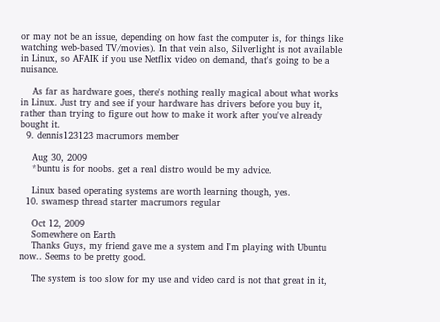or may not be an issue, depending on how fast the computer is, for things like watching web-based TV/movies). In that vein also, Silverlight is not available in Linux, so AFAIK if you use Netflix video on demand, that's going to be a nuisance.

    As far as hardware goes, there's nothing really magical about what works in Linux. Just try and see if your hardware has drivers before you buy it, rather than trying to figure out how to make it work after you've already bought it.
  9. dennis123123 macrumors member

    Aug 30, 2009
    *buntu is for noobs. get a real distro would be my advice.

    Linux based operating systems are worth learning though, yes.
  10. swamesp thread starter macrumors regular

    Oct 12, 2009
    Somewhere on Earth
    Thanks Guys, my friend gave me a system and I'm playing with Ubuntu now.. Seems to be pretty good.

    The system is too slow for my use and video card is not that great in it,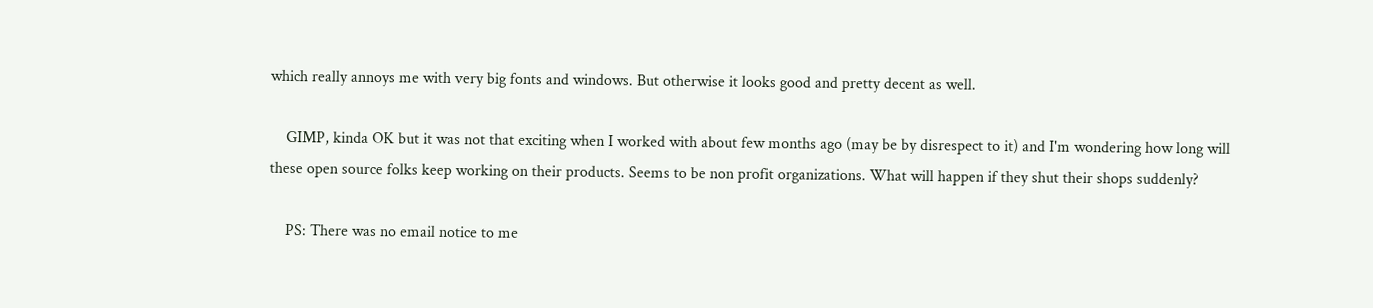which really annoys me with very big fonts and windows. But otherwise it looks good and pretty decent as well.

    GIMP, kinda OK but it was not that exciting when I worked with about few months ago (may be by disrespect to it) and I'm wondering how long will these open source folks keep working on their products. Seems to be non profit organizations. What will happen if they shut their shops suddenly?

    PS: There was no email notice to me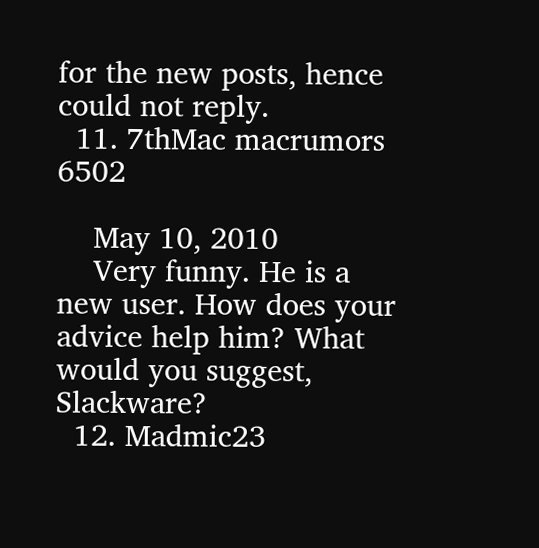for the new posts, hence could not reply.
  11. 7thMac macrumors 6502

    May 10, 2010
    Very funny. He is a new user. How does your advice help him? What would you suggest, Slackware?
  12. Madmic23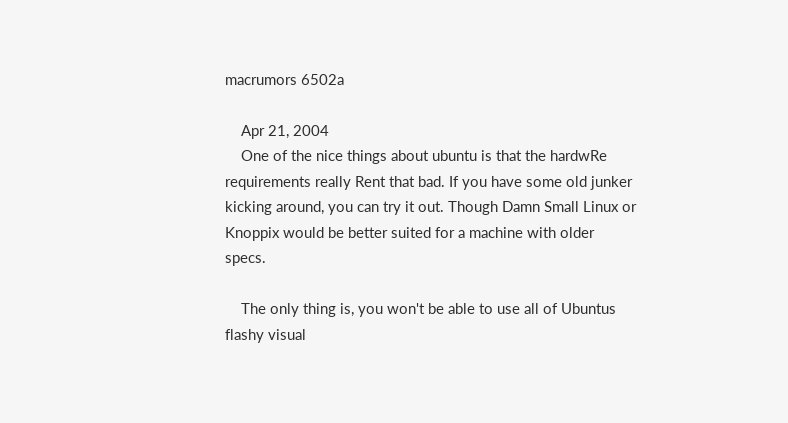macrumors 6502a

    Apr 21, 2004
    One of the nice things about ubuntu is that the hardwRe requirements really Rent that bad. If you have some old junker kicking around, you can try it out. Though Damn Small Linux or Knoppix would be better suited for a machine with older specs.

    The only thing is, you won't be able to use all of Ubuntus flashy visual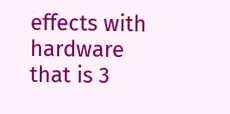effects with hardware that is 3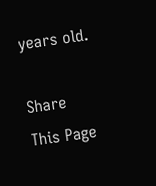years old.

Share This Page